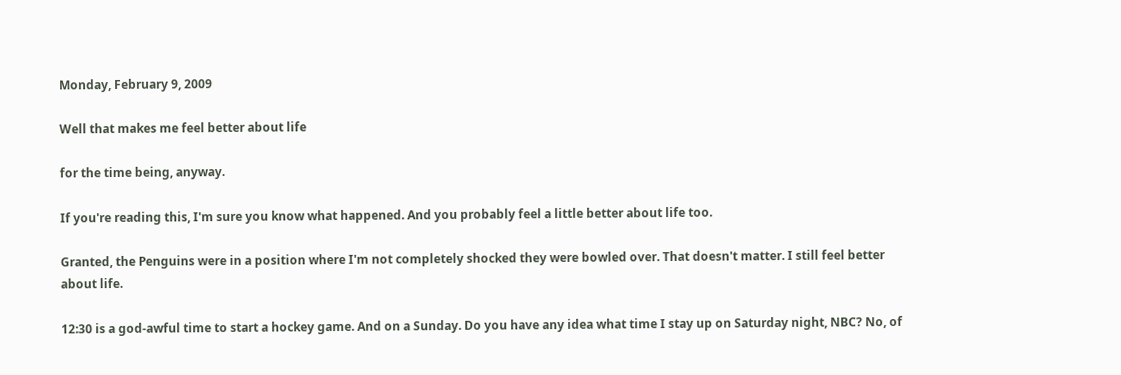Monday, February 9, 2009

Well that makes me feel better about life

for the time being, anyway.

If you're reading this, I'm sure you know what happened. And you probably feel a little better about life too.

Granted, the Penguins were in a position where I'm not completely shocked they were bowled over. That doesn't matter. I still feel better about life.

12:30 is a god-awful time to start a hockey game. And on a Sunday. Do you have any idea what time I stay up on Saturday night, NBC? No, of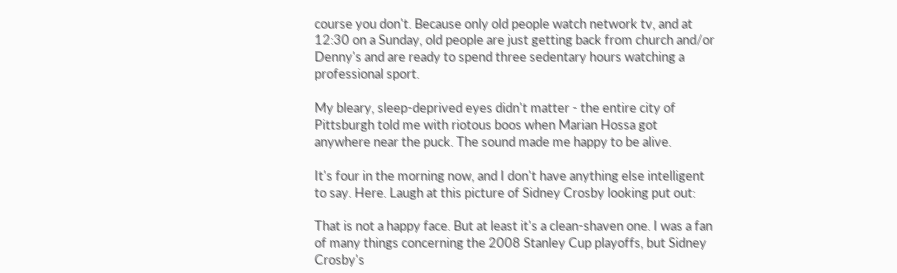course you don't. Because only old people watch network tv, and at 12:30 on a Sunday, old people are just getting back from church and/or Denny's and are ready to spend three sedentary hours watching a professional sport.

My bleary, sleep-deprived eyes didn't matter - the entire city of Pittsburgh told me with riotous boos when Marian Hossa got anywhere near the puck. The sound made me happy to be alive.

It's four in the morning now, and I don't have anything else intelligent to say. Here. Laugh at this picture of Sidney Crosby looking put out:

That is not a happy face. But at least it's a clean-shaven one. I was a fan of many things concerning the 2008 Stanley Cup playoffs, but Sidney Crosby's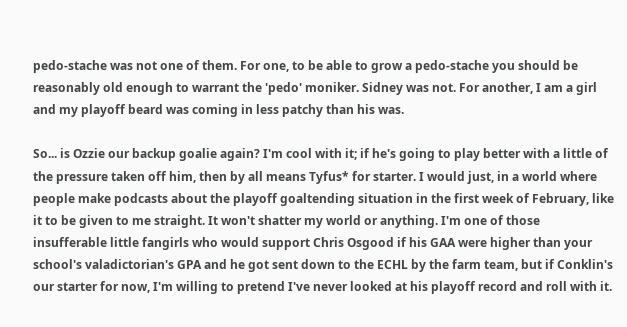pedo-stache was not one of them. For one, to be able to grow a pedo-stache you should be reasonably old enough to warrant the 'pedo' moniker. Sidney was not. For another, I am a girl and my playoff beard was coming in less patchy than his was.

So... is Ozzie our backup goalie again? I'm cool with it; if he's going to play better with a little of the pressure taken off him, then by all means Tyfus* for starter. I would just, in a world where people make podcasts about the playoff goaltending situation in the first week of February, like it to be given to me straight. It won't shatter my world or anything. I'm one of those insufferable little fangirls who would support Chris Osgood if his GAA were higher than your school's valadictorian's GPA and he got sent down to the ECHL by the farm team, but if Conklin's our starter for now, I'm willing to pretend I've never looked at his playoff record and roll with it.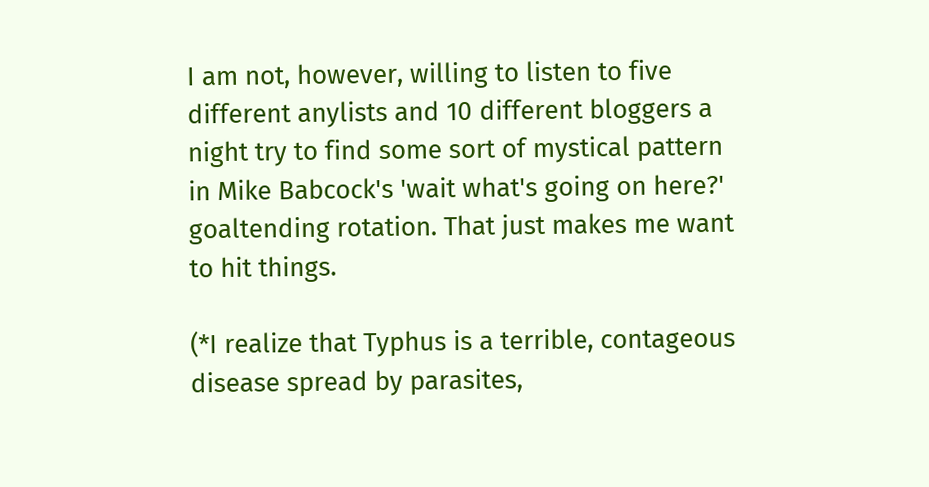I am not, however, willing to listen to five different anylists and 10 different bloggers a night try to find some sort of mystical pattern in Mike Babcock's 'wait what's going on here?' goaltending rotation. That just makes me want to hit things.

(*I realize that Typhus is a terrible, contageous disease spread by parasites,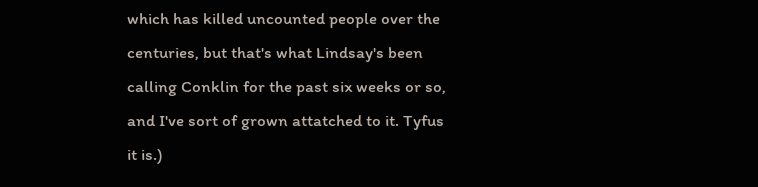which has killed uncounted people over the centuries, but that's what Lindsay's been calling Conklin for the past six weeks or so, and I've sort of grown attatched to it. Tyfus it is.)